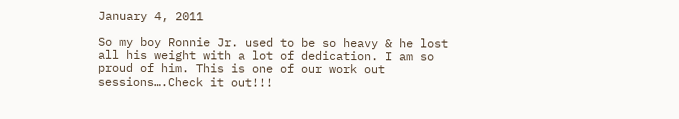January 4, 2011

So my boy Ronnie Jr. used to be so heavy & he lost all his weight with a lot of dedication. I am so proud of him. This is one of our work out sessions….Check it out!!!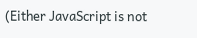(Either JavaScript is not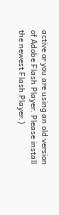active or you are using an old version of Adobe Flash Player. Please install the newest Flash Player.)